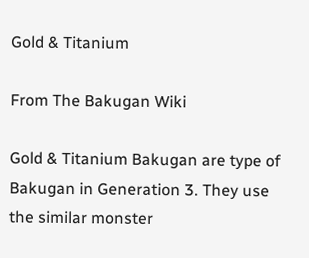Gold & Titanium

From The Bakugan Wiki

Gold & Titanium Bakugan are type of Bakugan in Generation 3. They use the similar monster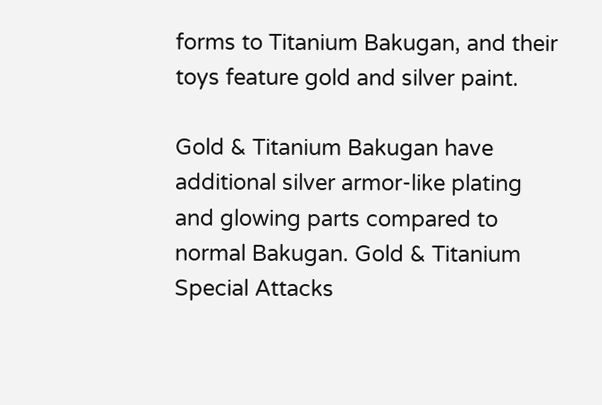forms to Titanium Bakugan, and their toys feature gold and silver paint.

Gold & Titanium Bakugan have additional silver armor-like plating and glowing parts compared to normal Bakugan. Gold & Titanium Special Attacks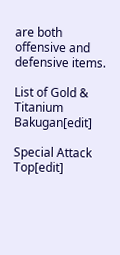are both offensive and defensive items.

List of Gold & Titanium Bakugan[edit]

Special Attack Top[edit]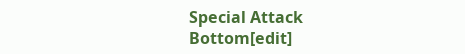Special Attack Bottom[edit]